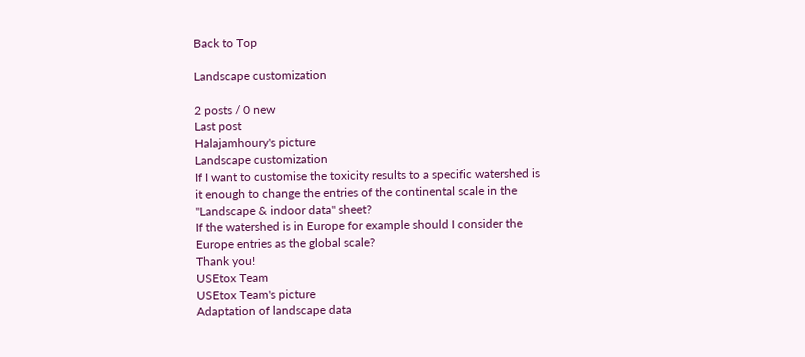Back to Top

Landscape customization

2 posts / 0 new
Last post
Halajamhoury's picture
Landscape customization
If I want to customise the toxicity results to a specific watershed is it enough to change the entries of the continental scale in the "Landscape & indoor data" sheet?
If the watershed is in Europe for example should I consider the Europe entries as the global scale?
Thank you!
USEtox Team
USEtox Team's picture
Adaptation of landscape data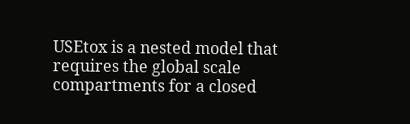USEtox is a nested model that requires the global scale compartments for a closed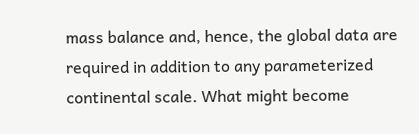mass balance and, hence, the global data are required in addition to any parameterized continental scale. What might become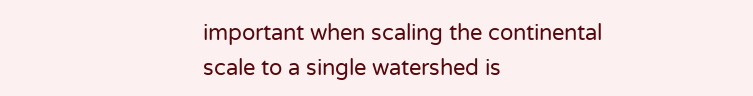important when scaling the continental scale to a single watershed is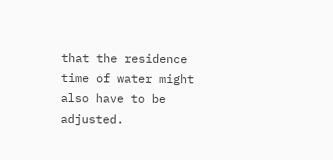that the residence time of water might also have to be  adjusted.